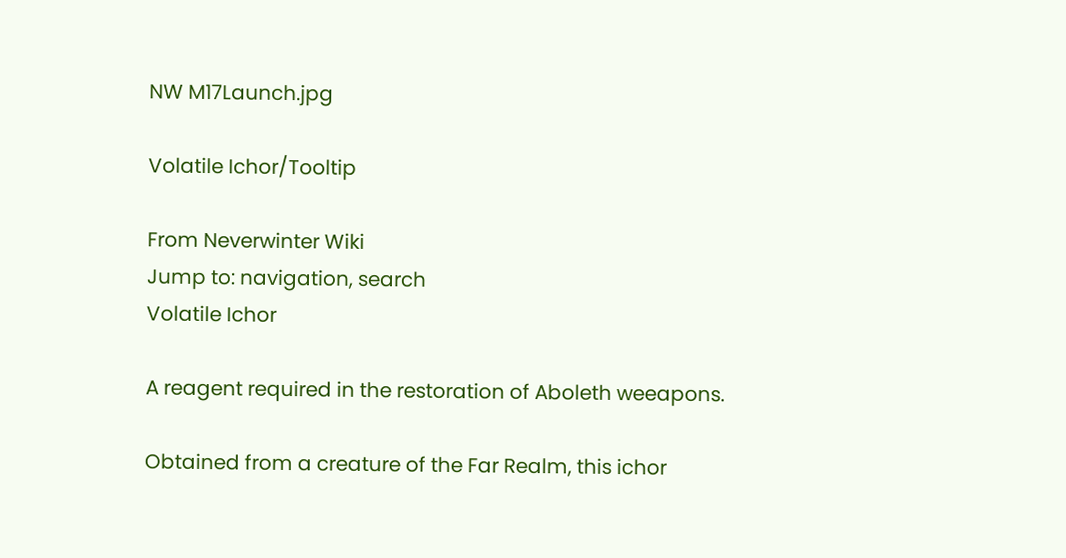NW M17Launch.jpg

Volatile Ichor/Tooltip

From Neverwinter Wiki
Jump to: navigation, search
Volatile Ichor

A reagent required in the restoration of Aboleth weeapons.

Obtained from a creature of the Far Realm, this ichor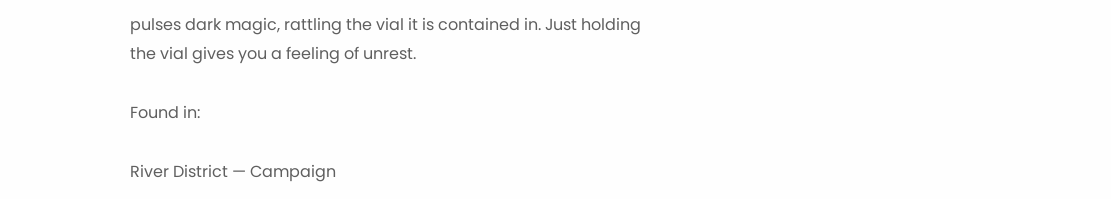pulses dark magic, rattling the vial it is contained in. Just holding the vial gives you a feeling of unrest.

Found in:

River District — Campaign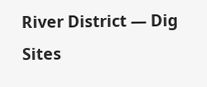River District — Dig Sites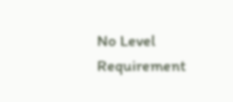No Level Requirement